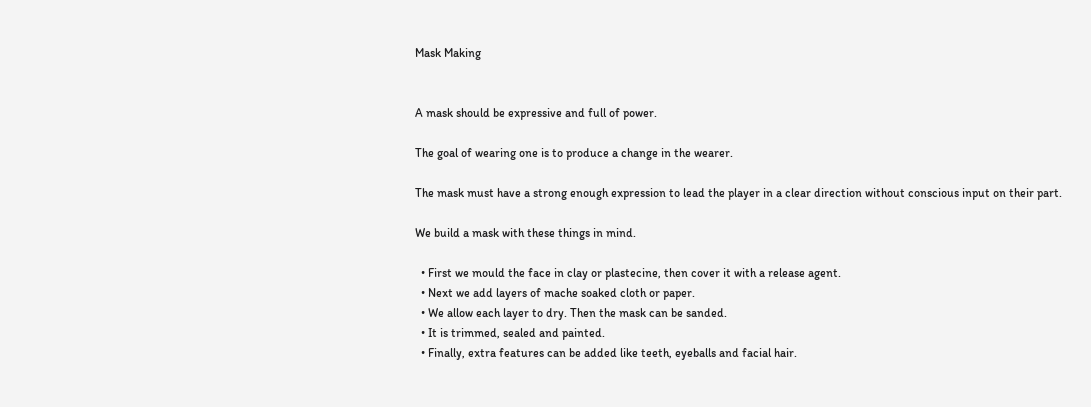Mask Making


A mask should be expressive and full of power.

The goal of wearing one is to produce a change in the wearer.

The mask must have a strong enough expression to lead the player in a clear direction without conscious input on their part.

We build a mask with these things in mind.

  • First we mould the face in clay or plastecine, then cover it with a release agent.
  • Next we add layers of mache soaked cloth or paper.
  • We allow each layer to dry. Then the mask can be sanded.
  • It is trimmed, sealed and painted.
  • Finally, extra features can be added like teeth, eyeballs and facial hair.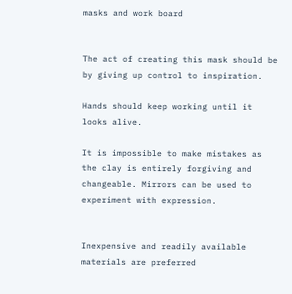masks and work board


The act of creating this mask should be by giving up control to inspiration.

Hands should keep working until it looks alive.

It is impossible to make mistakes as the clay is entirely forgiving and changeable. Mirrors can be used to experiment with expression.


Inexpensive and readily available materials are preferred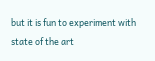but it is fun to experiment with state of the art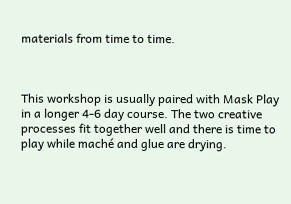materials from time to time.



This workshop is usually paired with Mask Play in a longer 4-6 day course. The two creative processes fit together well and there is time to play while maché and glue are drying.